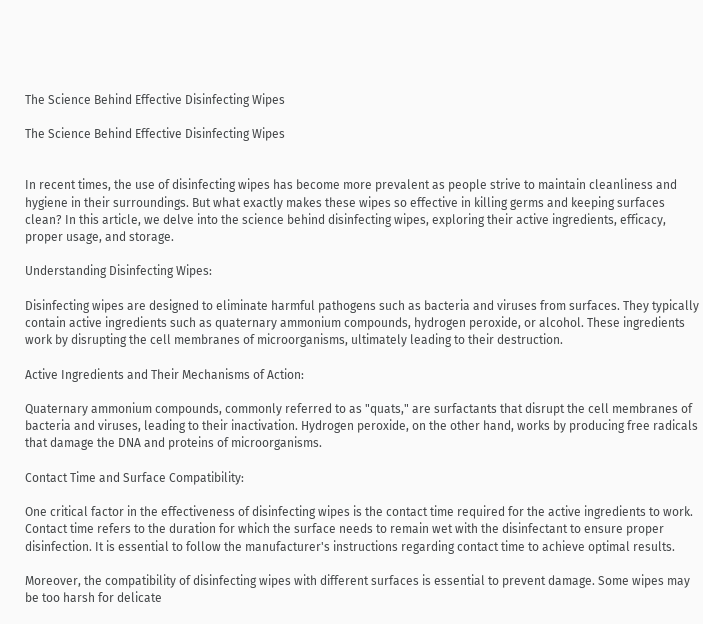The Science Behind Effective Disinfecting Wipes

The Science Behind Effective Disinfecting Wipes


In recent times, the use of disinfecting wipes has become more prevalent as people strive to maintain cleanliness and hygiene in their surroundings. But what exactly makes these wipes so effective in killing germs and keeping surfaces clean? In this article, we delve into the science behind disinfecting wipes, exploring their active ingredients, efficacy, proper usage, and storage.

Understanding Disinfecting Wipes:

Disinfecting wipes are designed to eliminate harmful pathogens such as bacteria and viruses from surfaces. They typically contain active ingredients such as quaternary ammonium compounds, hydrogen peroxide, or alcohol. These ingredients work by disrupting the cell membranes of microorganisms, ultimately leading to their destruction.

Active Ingredients and Their Mechanisms of Action:

Quaternary ammonium compounds, commonly referred to as "quats," are surfactants that disrupt the cell membranes of bacteria and viruses, leading to their inactivation. Hydrogen peroxide, on the other hand, works by producing free radicals that damage the DNA and proteins of microorganisms.

Contact Time and Surface Compatibility:

One critical factor in the effectiveness of disinfecting wipes is the contact time required for the active ingredients to work. Contact time refers to the duration for which the surface needs to remain wet with the disinfectant to ensure proper disinfection. It is essential to follow the manufacturer's instructions regarding contact time to achieve optimal results.

Moreover, the compatibility of disinfecting wipes with different surfaces is essential to prevent damage. Some wipes may be too harsh for delicate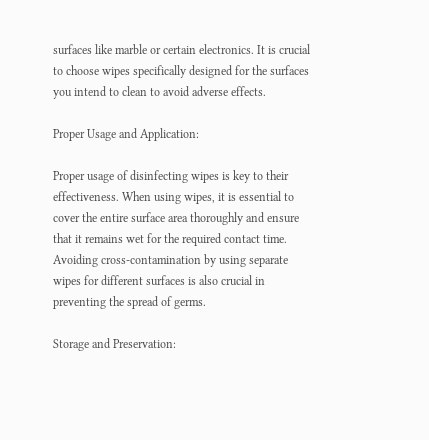surfaces like marble or certain electronics. It is crucial to choose wipes specifically designed for the surfaces you intend to clean to avoid adverse effects.

Proper Usage and Application:

Proper usage of disinfecting wipes is key to their effectiveness. When using wipes, it is essential to cover the entire surface area thoroughly and ensure that it remains wet for the required contact time. Avoiding cross-contamination by using separate wipes for different surfaces is also crucial in preventing the spread of germs.

Storage and Preservation: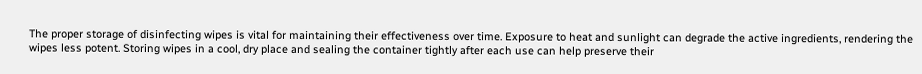The proper storage of disinfecting wipes is vital for maintaining their effectiveness over time. Exposure to heat and sunlight can degrade the active ingredients, rendering the wipes less potent. Storing wipes in a cool, dry place and sealing the container tightly after each use can help preserve their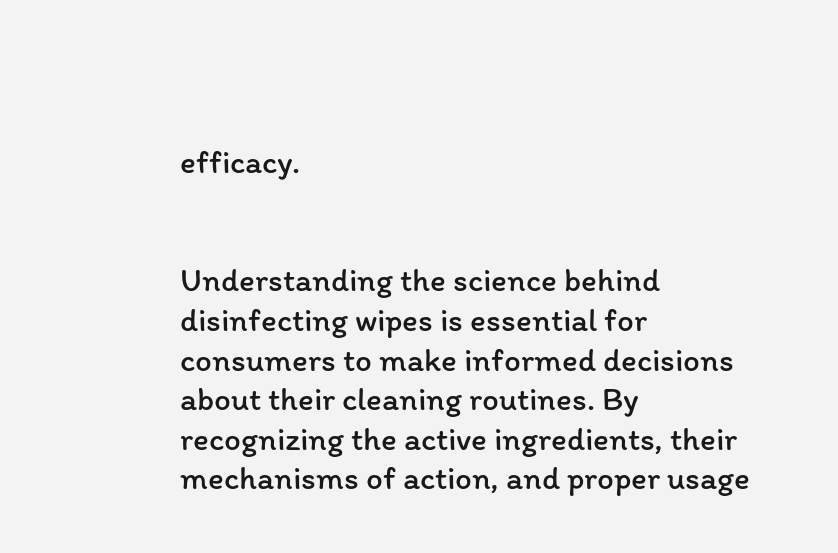efficacy.


Understanding the science behind disinfecting wipes is essential for consumers to make informed decisions about their cleaning routines. By recognizing the active ingredients, their mechanisms of action, and proper usage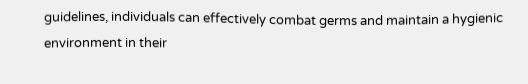guidelines, individuals can effectively combat germs and maintain a hygienic environment in their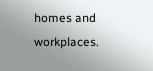homes and workplaces.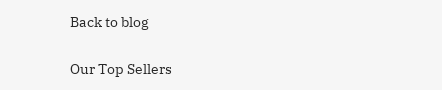Back to blog

Our Top Sellers